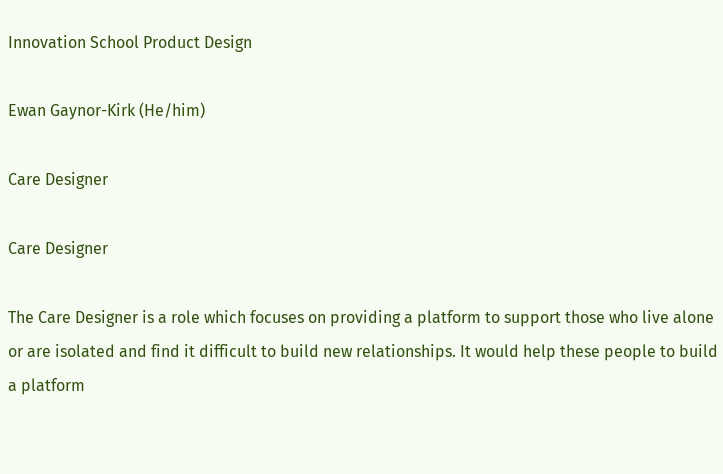Innovation School Product Design

Ewan Gaynor-Kirk (He/him)

Care Designer

Care Designer

The Care Designer is a role which focuses on providing a platform to support those who live alone or are isolated and find it difficult to build new relationships. It would help these people to build a platform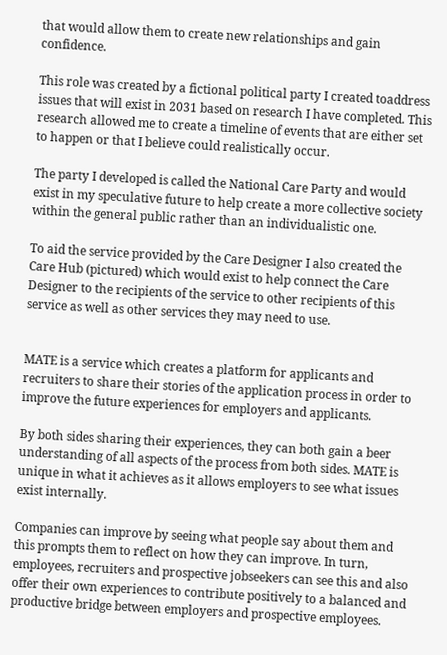that would allow them to create new relationships and gain confidence.

This role was created by a fictional political party I created toaddress issues that will exist in 2031 based on research I have completed. This research allowed me to create a timeline of events that are either set to happen or that I believe could realistically occur.

The party I developed is called the National Care Party and would exist in my speculative future to help create a more collective society within the general public rather than an individualistic one.

To aid the service provided by the Care Designer I also created the Care Hub (pictured) which would exist to help connect the Care Designer to the recipients of the service to other recipients of this service as well as other services they may need to use.


MATE is a service which creates a platform for applicants and recruiters to share their stories of the application process in order to improve the future experiences for employers and applicants.

By both sides sharing their experiences, they can both gain a beer understanding of all aspects of the process from both sides. MATE is unique in what it achieves as it allows employers to see what issues exist internally.

Companies can improve by seeing what people say about them and this prompts them to reflect on how they can improve. In turn, employees, recruiters and prospective jobseekers can see this and also offer their own experiences to contribute positively to a balanced and productive bridge between employers and prospective employees.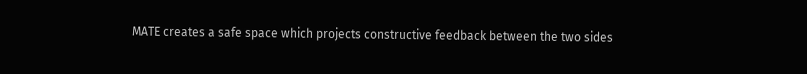MATE creates a safe space which projects constructive feedback between the two sides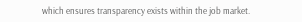which ensures transparency exists within the job market.